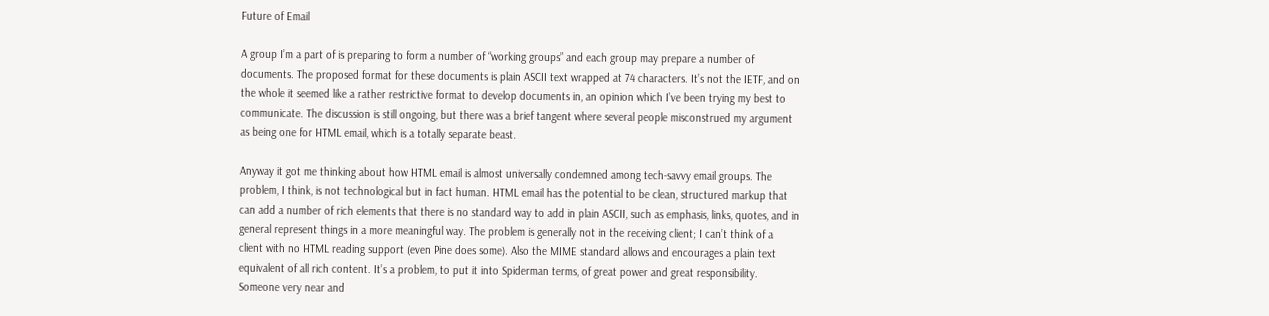Future of Email

A group I’m a part of is preparing to form a number of “working groups” and each group may prepare a number of documents. The proposed format for these documents is plain ASCII text wrapped at 74 characters. It’s not the IETF, and on the whole it seemed like a rather restrictive format to develop documents in, an opinion which I’ve been trying my best to communicate. The discussion is still ongoing, but there was a brief tangent where several people misconstrued my argument as being one for HTML email, which is a totally separate beast.

Anyway it got me thinking about how HTML email is almost universally condemned among tech-savvy email groups. The problem, I think, is not technological but in fact human. HTML email has the potential to be clean, structured markup that can add a number of rich elements that there is no standard way to add in plain ASCII, such as emphasis, links, quotes, and in general represent things in a more meaningful way. The problem is generally not in the receiving client; I can’t think of a client with no HTML reading support (even Pine does some). Also the MIME standard allows and encourages a plain text equivalent of all rich content. It’s a problem, to put it into Spiderman terms, of great power and great responsibility. Someone very near and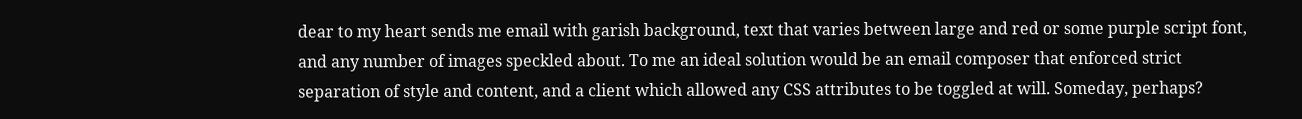dear to my heart sends me email with garish background, text that varies between large and red or some purple script font, and any number of images speckled about. To me an ideal solution would be an email composer that enforced strict separation of style and content, and a client which allowed any CSS attributes to be toggled at will. Someday, perhaps?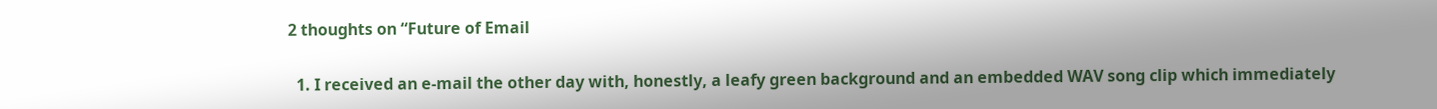2 thoughts on “Future of Email

  1. I received an e-mail the other day with, honestly, a leafy green background and an embedded WAV song clip which immediately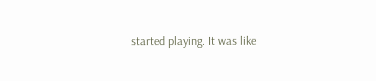started playing. It was like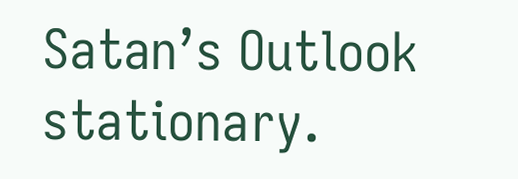Satan’s Outlook stationary.